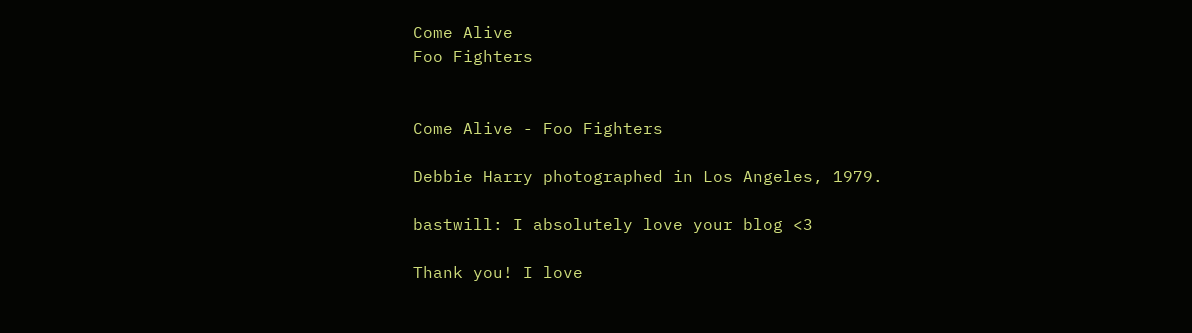Come Alive
Foo Fighters


Come Alive - Foo Fighters

Debbie Harry photographed in Los Angeles, 1979.

bastwill: I absolutely love your blog <3

Thank you! I love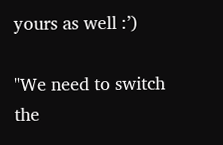yours as well :’)

"We need to switch the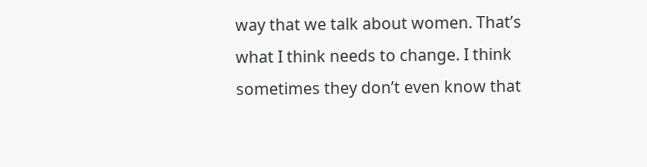way that we talk about women. That’s what I think needs to change. I think sometimes they don’t even know that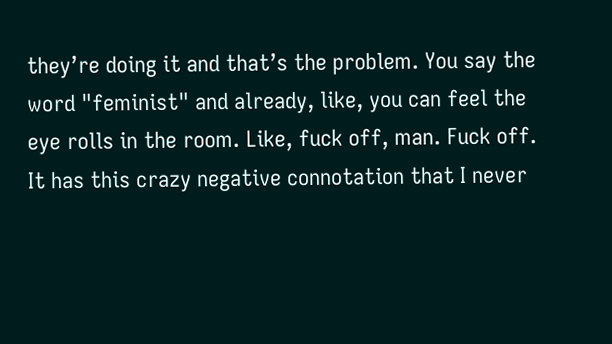they’re doing it and that’s the problem. You say the word "feminist" and already, like, you can feel the eye rolls in the room. Like, fuck off, man. Fuck off. It has this crazy negative connotation that I never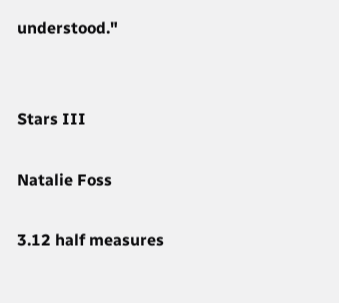understood."


Stars III

Natalie Foss

3.12 half measures